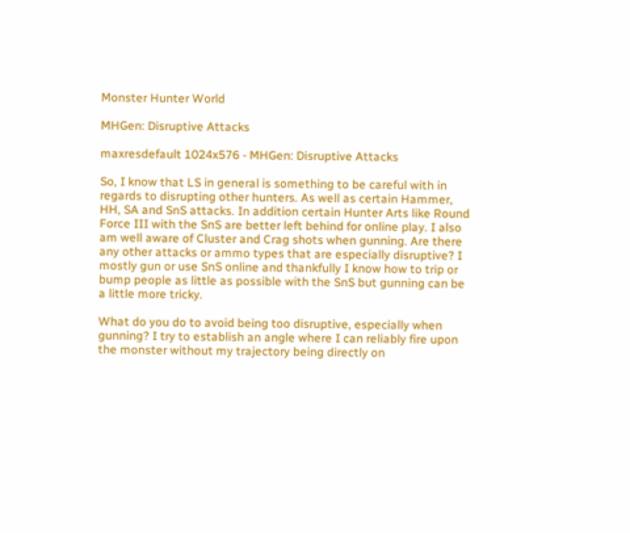Monster Hunter World

MHGen: Disruptive Attacks

maxresdefault 1024x576 - MHGen: Disruptive Attacks

So, I know that LS in general is something to be careful with in regards to disrupting other hunters. As well as certain Hammer, HH, SA and SnS attacks. In addition certain Hunter Arts like Round Force III with the SnS are better left behind for online play. I also am well aware of Cluster and Crag shots when gunning. Are there any other attacks or ammo types that are especially disruptive? I mostly gun or use SnS online and thankfully I know how to trip or bump people as little as possible with the SnS but gunning can be a little more tricky.

What do you do to avoid being too disruptive, especially when gunning? I try to establish an angle where I can reliably fire upon the monster without my trajectory being directly on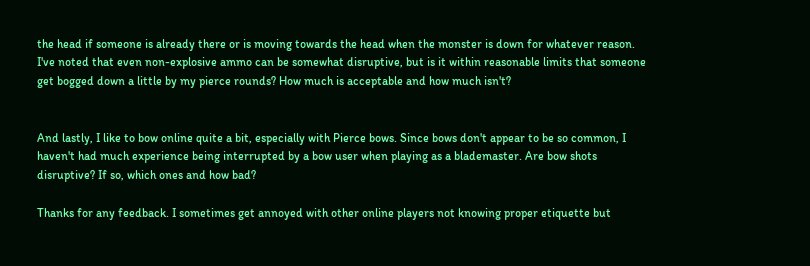the head if someone is already there or is moving towards the head when the monster is down for whatever reason. I've noted that even non-explosive ammo can be somewhat disruptive, but is it within reasonable limits that someone get bogged down a little by my pierce rounds? How much is acceptable and how much isn't?


And lastly, I like to bow online quite a bit, especially with Pierce bows. Since bows don't appear to be so common, I haven't had much experience being interrupted by a bow user when playing as a blademaster. Are bow shots disruptive? If so, which ones and how bad?

Thanks for any feedback. I sometimes get annoyed with other online players not knowing proper etiquette but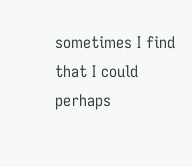sometimes I find that I could perhaps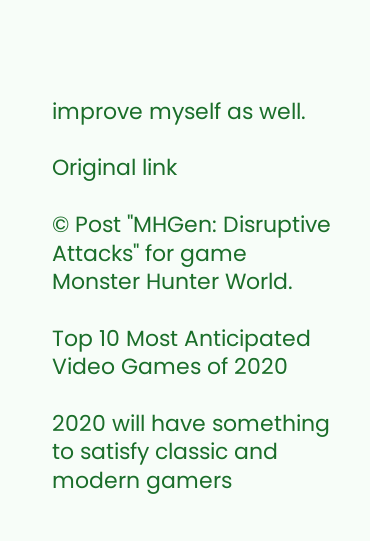improve myself as well.

Original link

© Post "MHGen: Disruptive Attacks" for game Monster Hunter World.

Top 10 Most Anticipated Video Games of 2020

2020 will have something to satisfy classic and modern gamers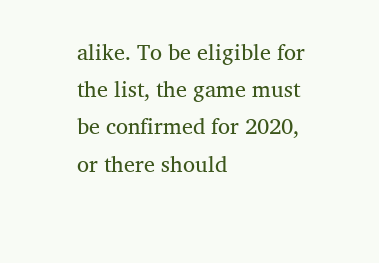alike. To be eligible for the list, the game must be confirmed for 2020, or there should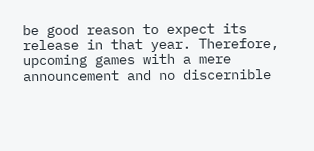be good reason to expect its release in that year. Therefore, upcoming games with a mere announcement and no discernible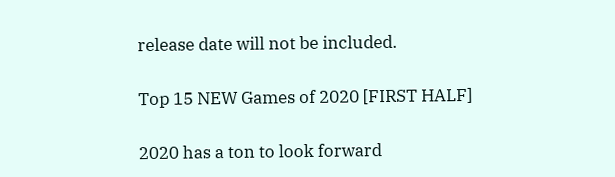release date will not be included.

Top 15 NEW Games of 2020 [FIRST HALF]

2020 has a ton to look forward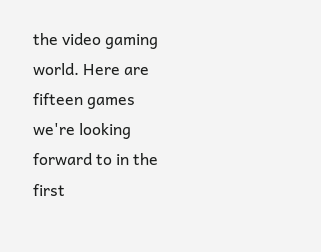the video gaming world. Here are fifteen games we're looking forward to in the first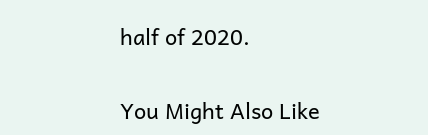half of 2020.

You Might Also Like